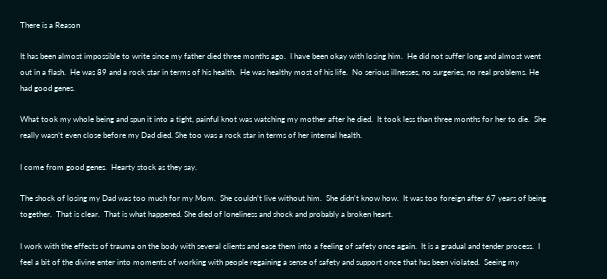There is a Reason

It has been almost impossible to write since my father died three months ago.  I have been okay with losing him.  He did not suffer long and almost went out in a flash.  He was 89 and a rock star in terms of his health.  He was healthy most of his life.  No serious illnesses, no surgeries, no real problems. He had good genes.

What took my whole being and spun it into a tight, painful knot was watching my mother after he died.  It took less than three months for her to die.  She really wasn’t even close before my Dad died. She too was a rock star in terms of her internal health.

I come from good genes.  Hearty stock as they say.

The shock of losing my Dad was too much for my Mom.  She couldn’t live without him.  She didn’t know how.  It was too foreign after 67 years of being together.  That is clear.  That is what happened. She died of loneliness and shock and probably a broken heart.

I work with the effects of trauma on the body with several clients and ease them into a feeling of safety once again.  It is a gradual and tender process.  I feel a bit of the divine enter into moments of working with people regaining a sense of safety and support once that has been violated.  Seeing my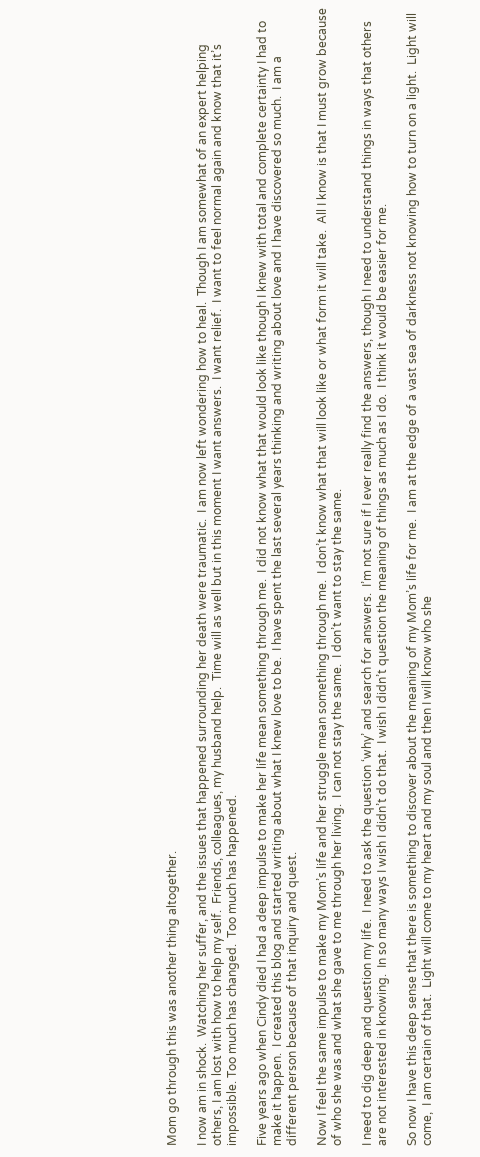Mom go through this was another thing altogether.

I now am in shock.  Watching her suffer, and the issues that happened surrounding her death were traumatic.  I am now left wondering how to heal.  Though I am somewhat of an expert helping others, I am lost with how to help my self.  Friends, colleagues, my husband help.  Time will as well but in this moment I want answers.  I want relief.  I want to feel normal again and know that it’s impossible. Too much has changed.  Too much has happened.

Five years ago when Cindy died I had a deep impulse to make her life mean something through me.  I did not know what that would look like though I knew with total and complete certainty I had to make it happen.  I created this blog and started writing about what I knew love to be.  I have spent the last several years thinking and writing about love and I have discovered so much.  I am a different person because of that inquiry and quest.

Now I feel the same impulse to make my Mom’s life and her struggle mean something through me.  I don’t know what that will look like or what form it will take.  All I know is that I must grow because of who she was and what she gave to me through her living.  I can not stay the same.  I don’t want to stay the same.

I need to dig deep and question my life.  I need to ask the question ‘why’ and search for answers.  I’m not sure if I ever really find the answers, though I need to understand things in ways that others are not interested in knowing.  In so many ways I wish I didn’t do that.  I wish I didn’t question the meaning of things as much as I do.  I think it would be easier for me.

So now I have this deep sense that there is something to discover about the meaning of my Mom’s life for me.  I am at the edge of a vast sea of darkness not knowing how to turn on a light.  Light will come,  I am certain of that.  Light will come to my heart and my soul and then I will know who she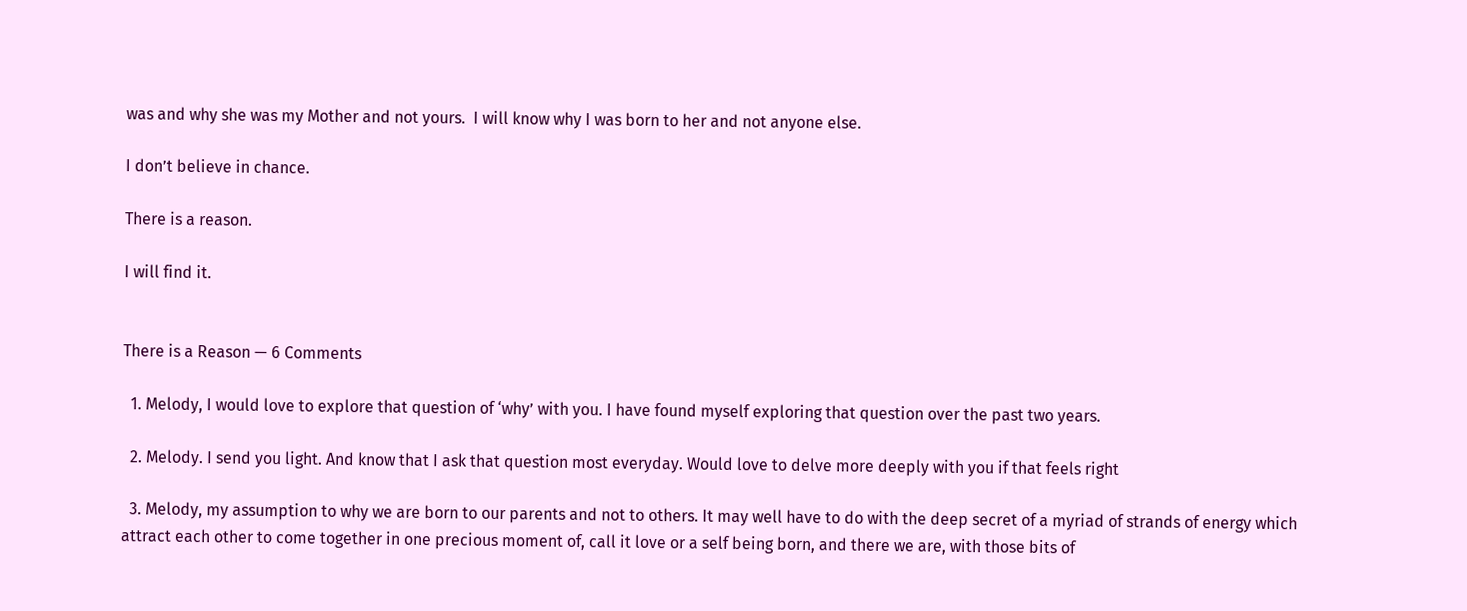was and why she was my Mother and not yours.  I will know why I was born to her and not anyone else.

I don’t believe in chance.

There is a reason.

I will find it.


There is a Reason — 6 Comments

  1. Melody, I would love to explore that question of ‘why’ with you. I have found myself exploring that question over the past two years.

  2. Melody. I send you light. And know that I ask that question most everyday. Would love to delve more deeply with you if that feels right

  3. Melody, my assumption to why we are born to our parents and not to others. It may well have to do with the deep secret of a myriad of strands of energy which attract each other to come together in one precious moment of, call it love or a self being born, and there we are, with those bits of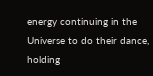energy continuing in the Universe to do their dance, holding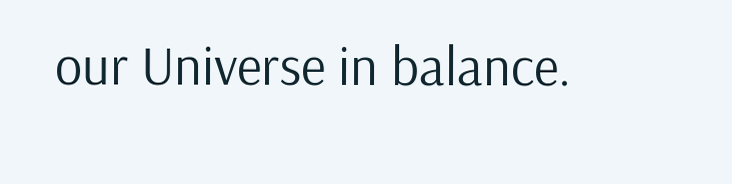our Universe in balance.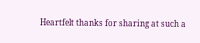Heartfelt thanks for sharing at such a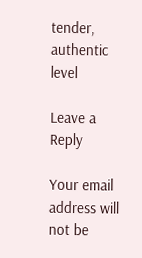tender, authentic level

Leave a Reply

Your email address will not be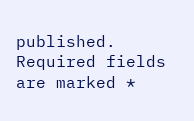published. Required fields are marked *